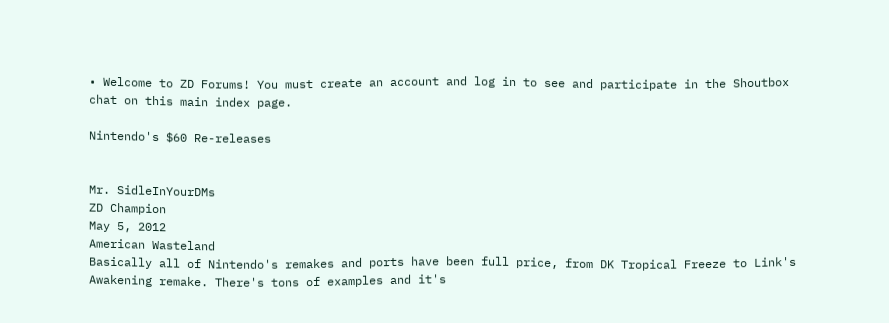• Welcome to ZD Forums! You must create an account and log in to see and participate in the Shoutbox chat on this main index page.

Nintendo's $60 Re-releases


Mr. SidleInYourDMs
ZD Champion
May 5, 2012
American Wasteland
Basically all of Nintendo's remakes and ports have been full price, from DK Tropical Freeze to Link's Awakening remake. There's tons of examples and it's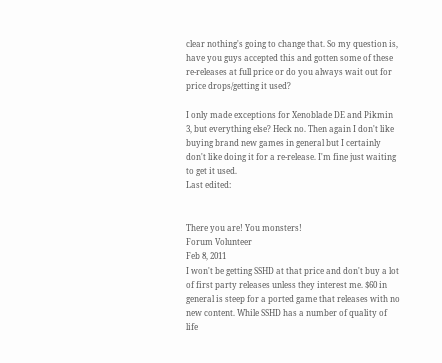clear nothing's going to change that. So my question is, have you guys accepted this and gotten some of these re-releases at full price or do you always wait out for price drops/getting it used?

I only made exceptions for Xenoblade DE and Pikmin 3, but everything else? Heck no. Then again I don't like buying brand new games in general but I certainly don't like doing it for a re-release. I'm fine just waiting to get it used.
Last edited:


There you are! You monsters!
Forum Volunteer
Feb 8, 2011
I won't be getting SSHD at that price and don't buy a lot of first party releases unless they interest me. $60 in general is steep for a ported game that releases with no new content. While SSHD has a number of quality of life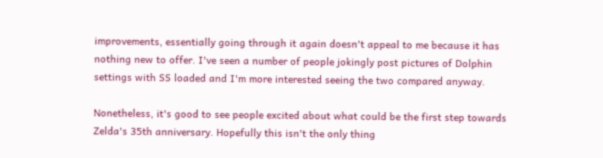improvements, essentially going through it again doesn't appeal to me because it has nothing new to offer. I've seen a number of people jokingly post pictures of Dolphin settings with SS loaded and I'm more interested seeing the two compared anyway.

Nonetheless, it's good to see people excited about what could be the first step towards Zelda's 35th anniversary. Hopefully this isn't the only thing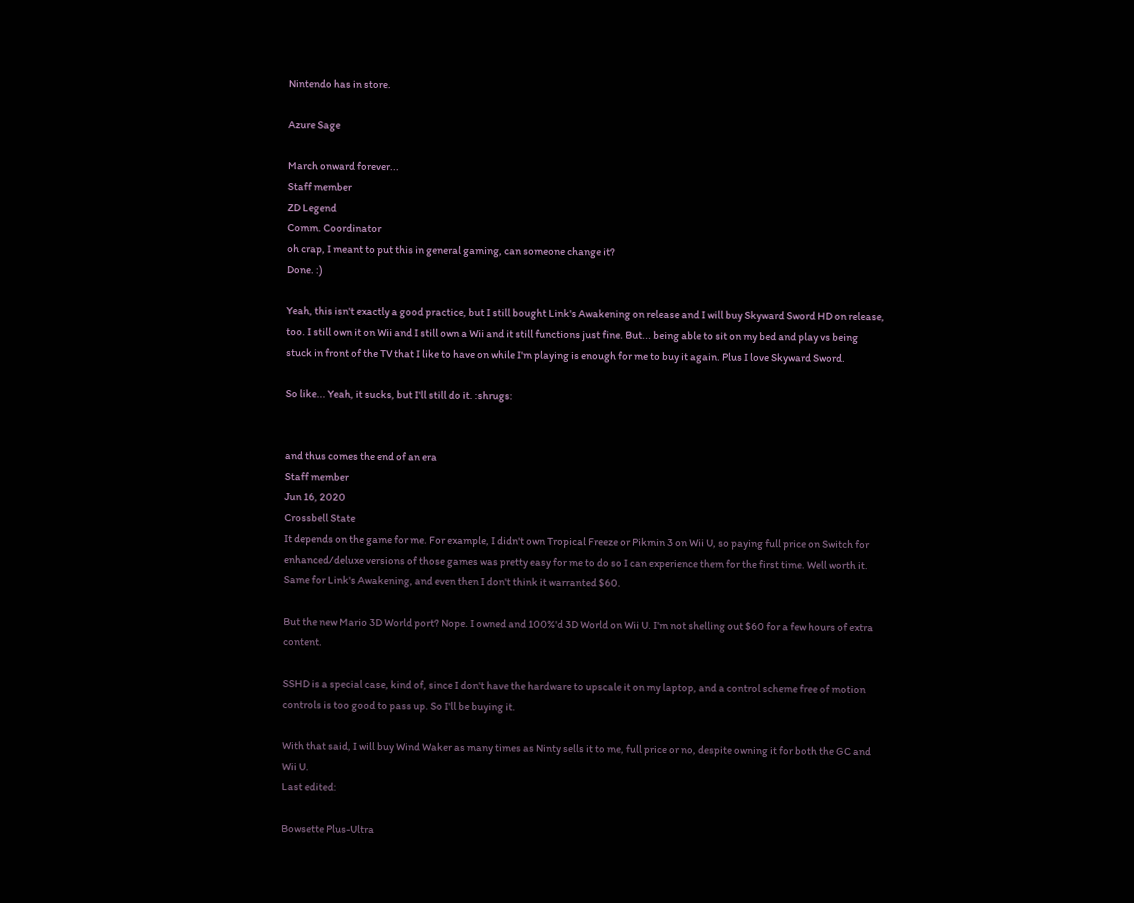Nintendo has in store.

Azure Sage

March onward forever...
Staff member
ZD Legend
Comm. Coordinator
oh crap, I meant to put this in general gaming, can someone change it?
Done. :)

Yeah, this isn't exactly a good practice, but I still bought Link's Awakening on release and I will buy Skyward Sword HD on release, too. I still own it on Wii and I still own a Wii and it still functions just fine. But... being able to sit on my bed and play vs being stuck in front of the TV that I like to have on while I'm playing is enough for me to buy it again. Plus I love Skyward Sword.

So like... Yeah, it sucks, but I'll still do it. :shrugs:


and thus comes the end of an era
Staff member
Jun 16, 2020
Crossbell State
It depends on the game for me. For example, I didn't own Tropical Freeze or Pikmin 3 on Wii U, so paying full price on Switch for enhanced/deluxe versions of those games was pretty easy for me to do so I can experience them for the first time. Well worth it. Same for Link's Awakening, and even then I don't think it warranted $60.

But the new Mario 3D World port? Nope. I owned and 100%'d 3D World on Wii U. I'm not shelling out $60 for a few hours of extra content.

SSHD is a special case, kind of, since I don't have the hardware to upscale it on my laptop, and a control scheme free of motion controls is too good to pass up. So I'll be buying it.

With that said, I will buy Wind Waker as many times as Ninty sells it to me, full price or no, despite owning it for both the GC and Wii U.
Last edited:

Bowsette Plus-Ultra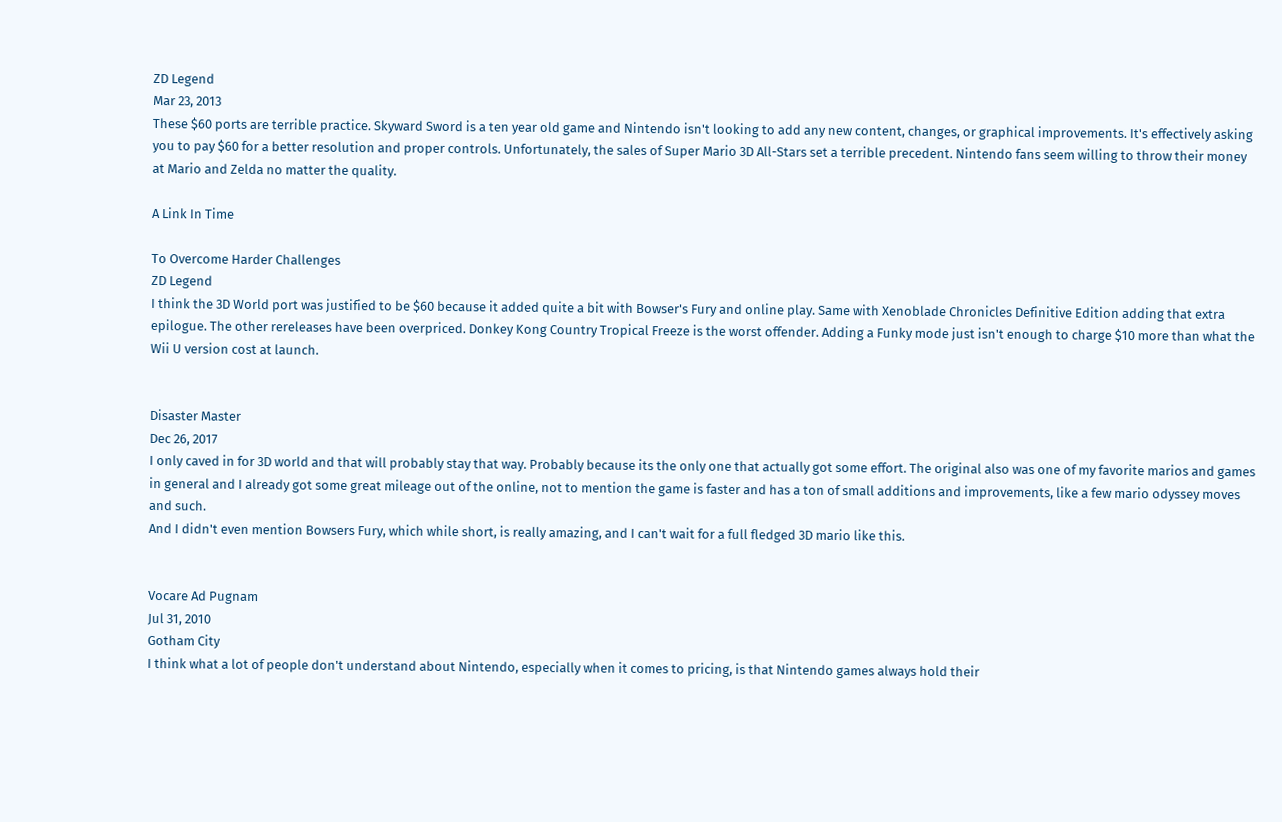ZD Legend
Mar 23, 2013
These $60 ports are terrible practice. Skyward Sword is a ten year old game and Nintendo isn't looking to add any new content, changes, or graphical improvements. It's effectively asking you to pay $60 for a better resolution and proper controls. Unfortunately, the sales of Super Mario 3D All-Stars set a terrible precedent. Nintendo fans seem willing to throw their money at Mario and Zelda no matter the quality.

A Link In Time

To Overcome Harder Challenges
ZD Legend
I think the 3D World port was justified to be $60 because it added quite a bit with Bowser's Fury and online play. Same with Xenoblade Chronicles Definitive Edition adding that extra epilogue. The other rereleases have been overpriced. Donkey Kong Country Tropical Freeze is the worst offender. Adding a Funky mode just isn't enough to charge $10 more than what the Wii U version cost at launch.


Disaster Master
Dec 26, 2017
I only caved in for 3D world and that will probably stay that way. Probably because its the only one that actually got some effort. The original also was one of my favorite marios and games in general and I already got some great mileage out of the online, not to mention the game is faster and has a ton of small additions and improvements, like a few mario odyssey moves and such.
And I didn't even mention Bowsers Fury, which while short, is really amazing, and I can't wait for a full fledged 3D mario like this.


Vocare Ad Pugnam
Jul 31, 2010
Gotham City
I think what a lot of people don't understand about Nintendo, especially when it comes to pricing, is that Nintendo games always hold their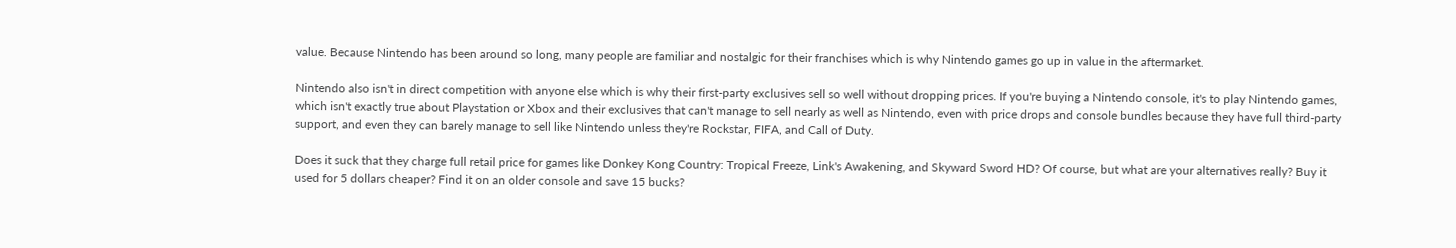value. Because Nintendo has been around so long, many people are familiar and nostalgic for their franchises which is why Nintendo games go up in value in the aftermarket.

Nintendo also isn't in direct competition with anyone else which is why their first-party exclusives sell so well without dropping prices. If you're buying a Nintendo console, it's to play Nintendo games, which isn't exactly true about Playstation or Xbox and their exclusives that can't manage to sell nearly as well as Nintendo, even with price drops and console bundles because they have full third-party support, and even they can barely manage to sell like Nintendo unless they're Rockstar, FIFA, and Call of Duty.

Does it suck that they charge full retail price for games like Donkey Kong Country: Tropical Freeze, Link's Awakening, and Skyward Sword HD? Of course, but what are your alternatives really? Buy it used for 5 dollars cheaper? Find it on an older console and save 15 bucks?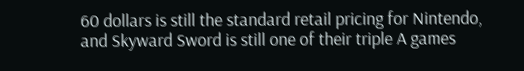60 dollars is still the standard retail pricing for Nintendo, and Skyward Sword is still one of their triple A games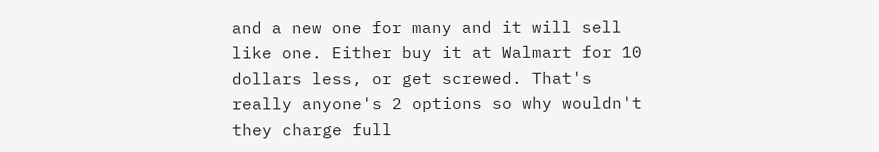and a new one for many and it will sell like one. Either buy it at Walmart for 10 dollars less, or get screwed. That's really anyone's 2 options so why wouldn't they charge full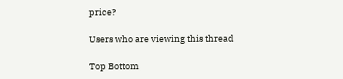price?

Users who are viewing this thread

Top Bottom